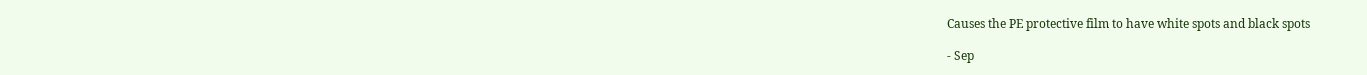Causes the PE protective film to have white spots and black spots

- Sep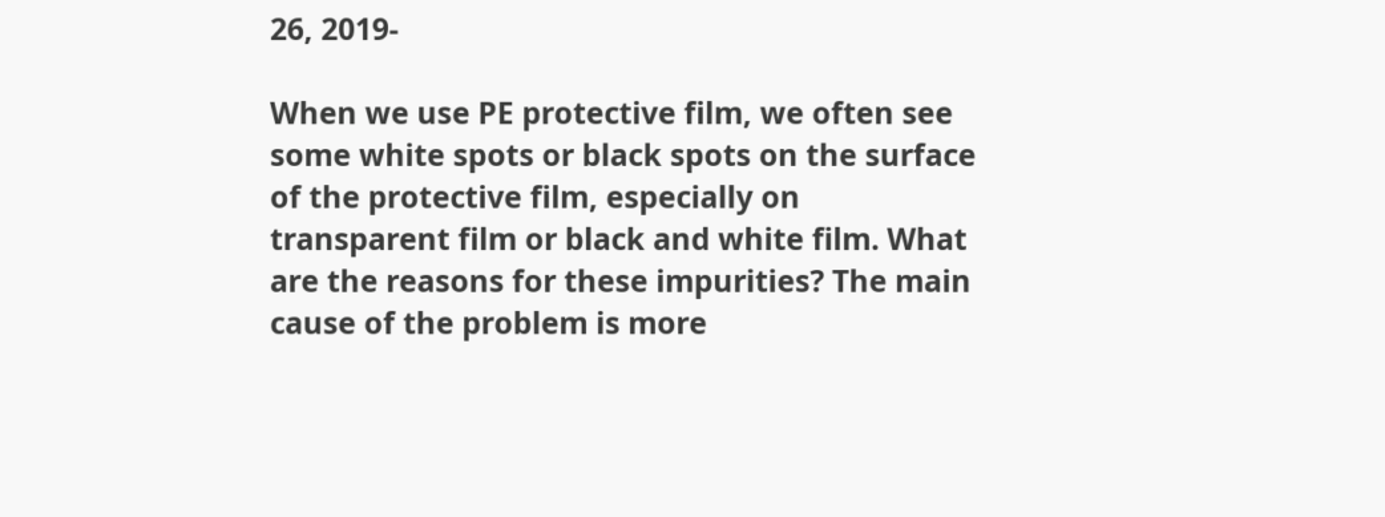26, 2019-

When we use PE protective film, we often see some white spots or black spots on the surface of the protective film, especially on transparent film or black and white film. What are the reasons for these impurities? The main cause of the problem is more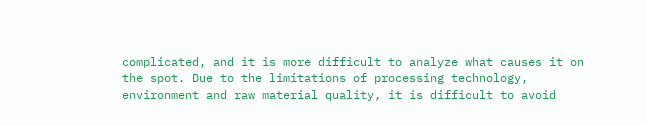complicated, and it is more difficult to analyze what causes it on the spot. Due to the limitations of processing technology, environment and raw material quality, it is difficult to avoid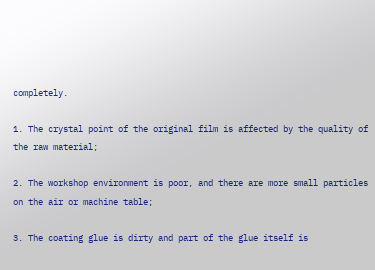completely.

1. The crystal point of the original film is affected by the quality of the raw material;

2. The workshop environment is poor, and there are more small particles on the air or machine table;

3. The coating glue is dirty and part of the glue itself is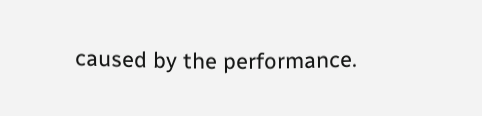caused by the performance.